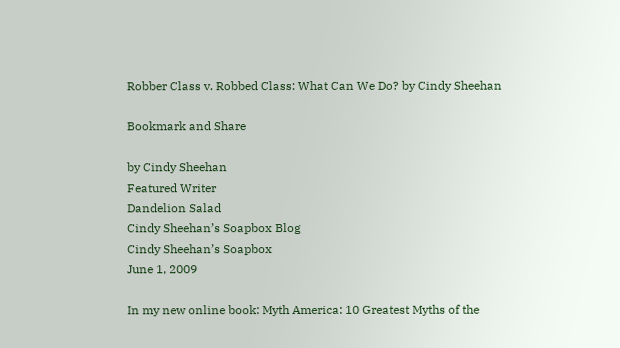Robber Class v. Robbed Class: What Can We Do? by Cindy Sheehan

Bookmark and Share

by Cindy Sheehan
Featured Writer
Dandelion Salad
Cindy Sheehan’s Soapbox Blog
Cindy Sheehan’s Soapbox
June 1, 2009

In my new online book: Myth America: 10 Greatest Myths of the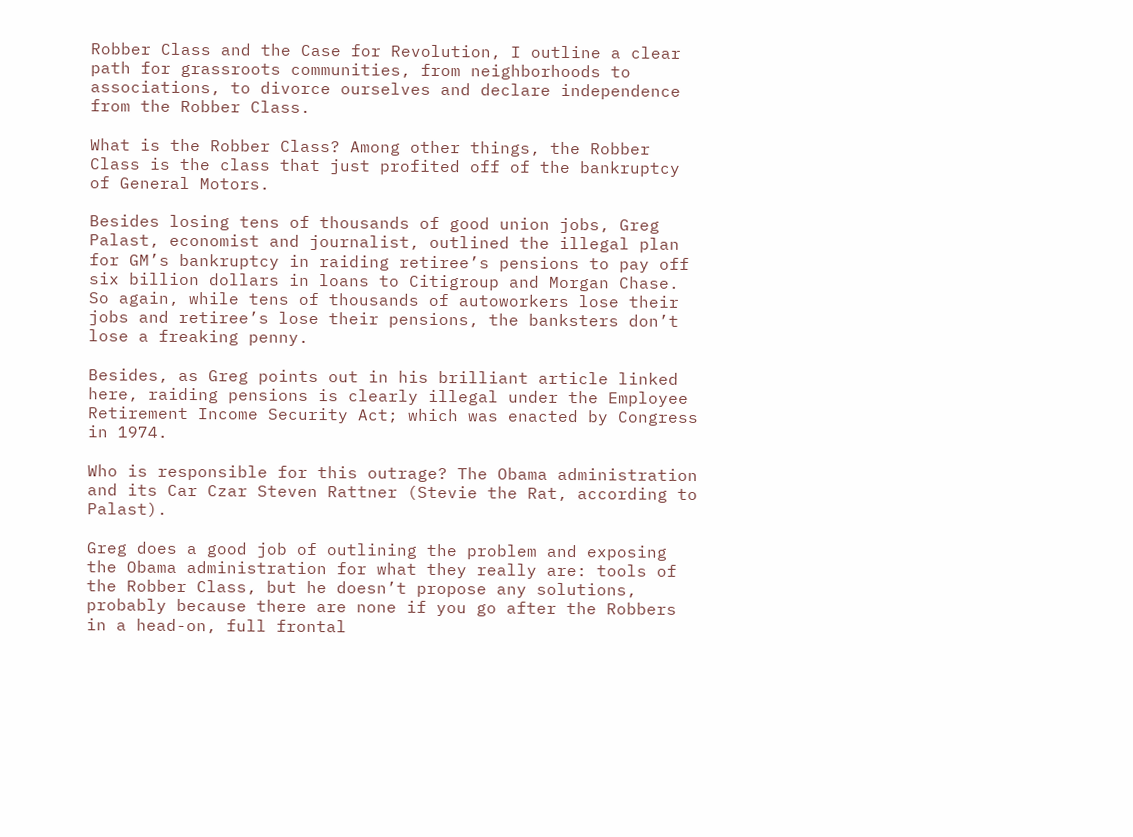Robber Class and the Case for Revolution, I outline a clear path for grassroots communities, from neighborhoods to associations, to divorce ourselves and declare independence from the Robber Class.

What is the Robber Class? Among other things, the Robber Class is the class that just profited off of the bankruptcy of General Motors.

Besides losing tens of thousands of good union jobs, Greg Palast, economist and journalist, outlined the illegal plan for GM’s bankruptcy in raiding retiree’s pensions to pay off six billion dollars in loans to Citigroup and Morgan Chase. So again, while tens of thousands of autoworkers lose their jobs and retiree’s lose their pensions, the banksters don’t lose a freaking penny.

Besides, as Greg points out in his brilliant article linked here, raiding pensions is clearly illegal under the Employee Retirement Income Security Act; which was enacted by Congress in 1974.

Who is responsible for this outrage? The Obama administration and its Car Czar Steven Rattner (Stevie the Rat, according to Palast).

Greg does a good job of outlining the problem and exposing the Obama administration for what they really are: tools of the Robber Class, but he doesn’t propose any solutions, probably because there are none if you go after the Robbers in a head-on, full frontal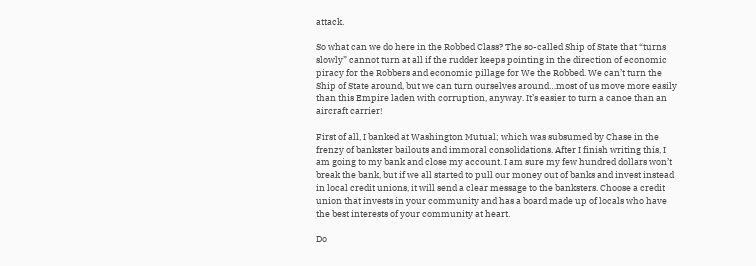attack.

So what can we do here in the Robbed Class? The so-called Ship of State that “turns slowly” cannot turn at all if the rudder keeps pointing in the direction of economic piracy for the Robbers and economic pillage for We the Robbed. We can’t turn the Ship of State around, but we can turn ourselves around…most of us move more easily than this Empire laden with corruption, anyway. It’s easier to turn a canoe than an aircraft carrier!

First of all, I banked at Washington Mutual; which was subsumed by Chase in the frenzy of bankster bailouts and immoral consolidations. After I finish writing this, I am going to my bank and close my account. I am sure my few hundred dollars won’t break the bank, but if we all started to pull our money out of banks and invest instead in local credit unions, it will send a clear message to the banksters. Choose a credit union that invests in your community and has a board made up of locals who have the best interests of your community at heart.

Do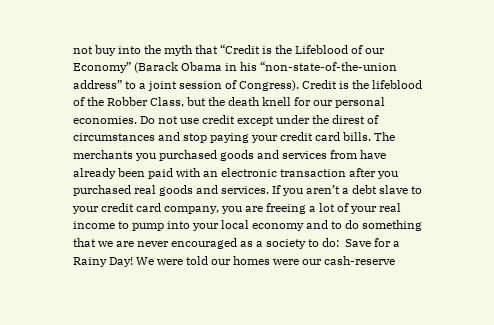not buy into the myth that “Credit is the Lifeblood of our Economy” (Barack Obama in his “non-state-of-the-union address” to a joint session of Congress). Credit is the lifeblood of the Robber Class, but the death knell for our personal economies. Do not use credit except under the direst of circumstances and stop paying your credit card bills. The merchants you purchased goods and services from have already been paid with an electronic transaction after you purchased real goods and services. If you aren’t a debt slave to your credit card company, you are freeing a lot of your real income to pump into your local economy and to do something that we are never encouraged as a society to do:  Save for a Rainy Day! We were told our homes were our cash-reserve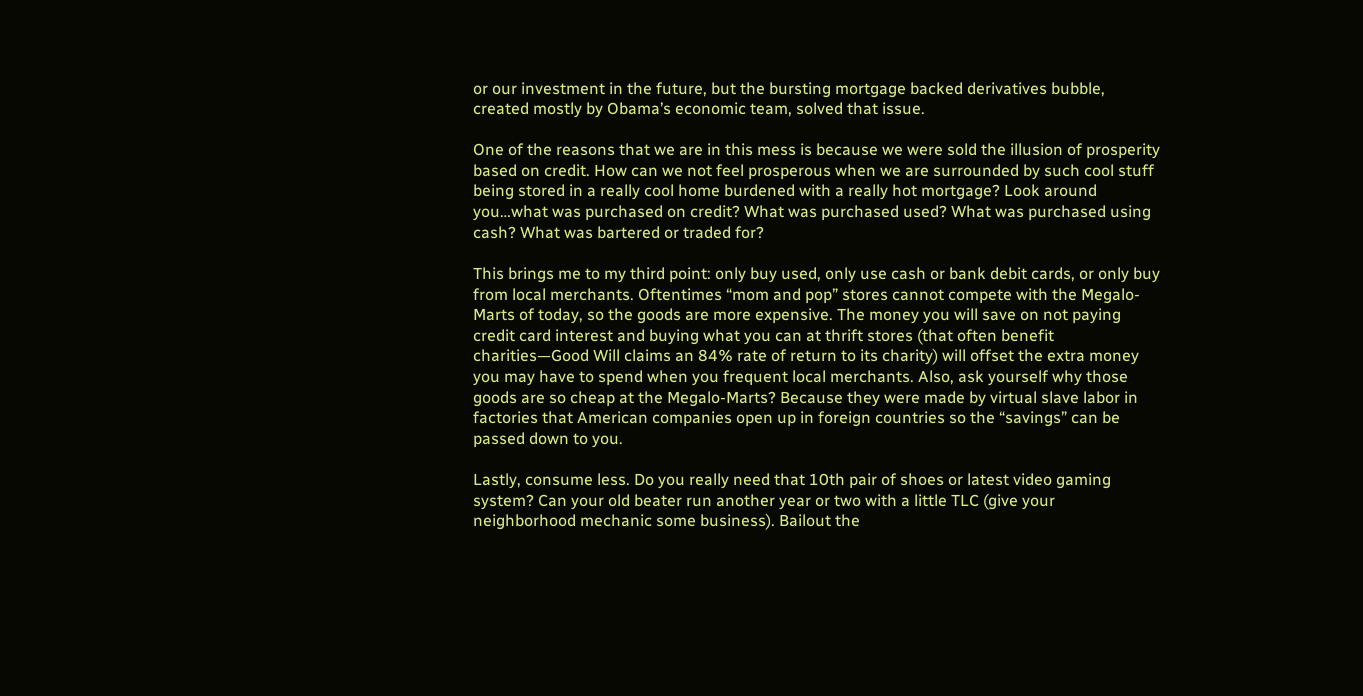or our investment in the future, but the bursting mortgage backed derivatives bubble, created mostly by Obama’s economic team, solved that issue.

One of the reasons that we are in this mess is because we were sold the illusion of prosperity based on credit. How can we not feel prosperous when we are surrounded by such cool stuff being stored in a really cool home burdened with a really hot mortgage? Look around you…what was purchased on credit? What was purchased used? What was purchased using cash? What was bartered or traded for?

This brings me to my third point: only buy used, only use cash or bank debit cards, or only buy from local merchants. Oftentimes “mom and pop” stores cannot compete with the Megalo-Marts of today, so the goods are more expensive. The money you will save on not paying credit card interest and buying what you can at thrift stores (that often benefit charities—Good Will claims an 84% rate of return to its charity) will offset the extra money you may have to spend when you frequent local merchants. Also, ask yourself why those goods are so cheap at the Megalo-Marts? Because they were made by virtual slave labor in factories that American companies open up in foreign countries so the “savings” can be passed down to you.

Lastly, consume less. Do you really need that 10th pair of shoes or latest video gaming system? Can your old beater run another year or two with a little TLC (give your neighborhood mechanic some business). Bailout the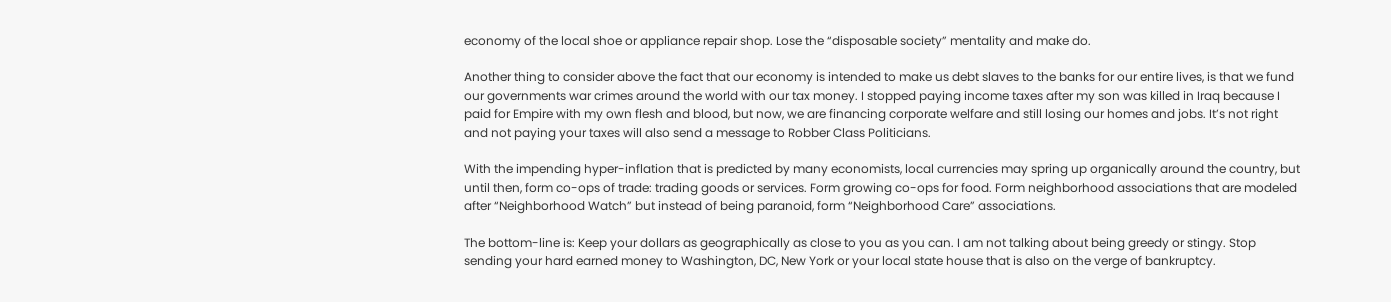economy of the local shoe or appliance repair shop. Lose the “disposable society” mentality and make do.

Another thing to consider above the fact that our economy is intended to make us debt slaves to the banks for our entire lives, is that we fund our governments war crimes around the world with our tax money. I stopped paying income taxes after my son was killed in Iraq because I paid for Empire with my own flesh and blood, but now, we are financing corporate welfare and still losing our homes and jobs. It’s not right and not paying your taxes will also send a message to Robber Class Politicians.

With the impending hyper-inflation that is predicted by many economists, local currencies may spring up organically around the country, but until then, form co-ops of trade: trading goods or services. Form growing co-ops for food. Form neighborhood associations that are modeled after “Neighborhood Watch” but instead of being paranoid, form “Neighborhood Care” associations.

The bottom-line is: Keep your dollars as geographically as close to you as you can. I am not talking about being greedy or stingy. Stop sending your hard earned money to Washington, DC, New York or your local state house that is also on the verge of bankruptcy.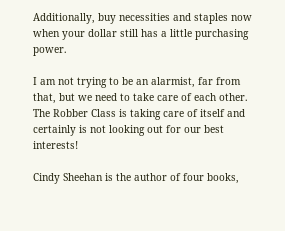Additionally, buy necessities and staples now when your dollar still has a little purchasing power.

I am not trying to be an alarmist, far from that, but we need to take care of each other. The Robber Class is taking care of itself and certainly is not looking out for our best interests!

Cindy Sheehan is the author of four books,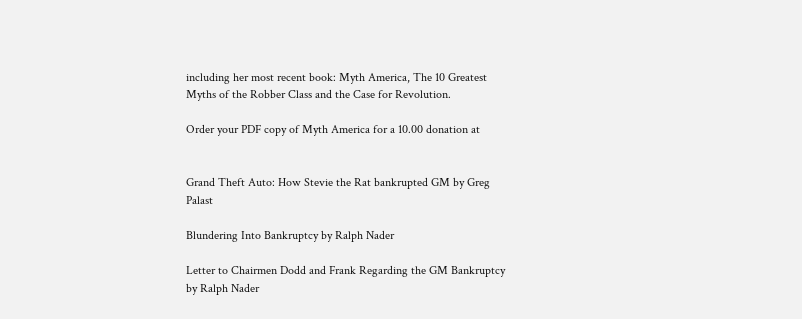including her most recent book: Myth America, The 10 Greatest Myths of the Robber Class and the Case for Revolution.

Order your PDF copy of Myth America for a 10.00 donation at


Grand Theft Auto: How Stevie the Rat bankrupted GM by Greg Palast

Blundering Into Bankruptcy by Ralph Nader

Letter to Chairmen Dodd and Frank Regarding the GM Bankruptcy by Ralph Nader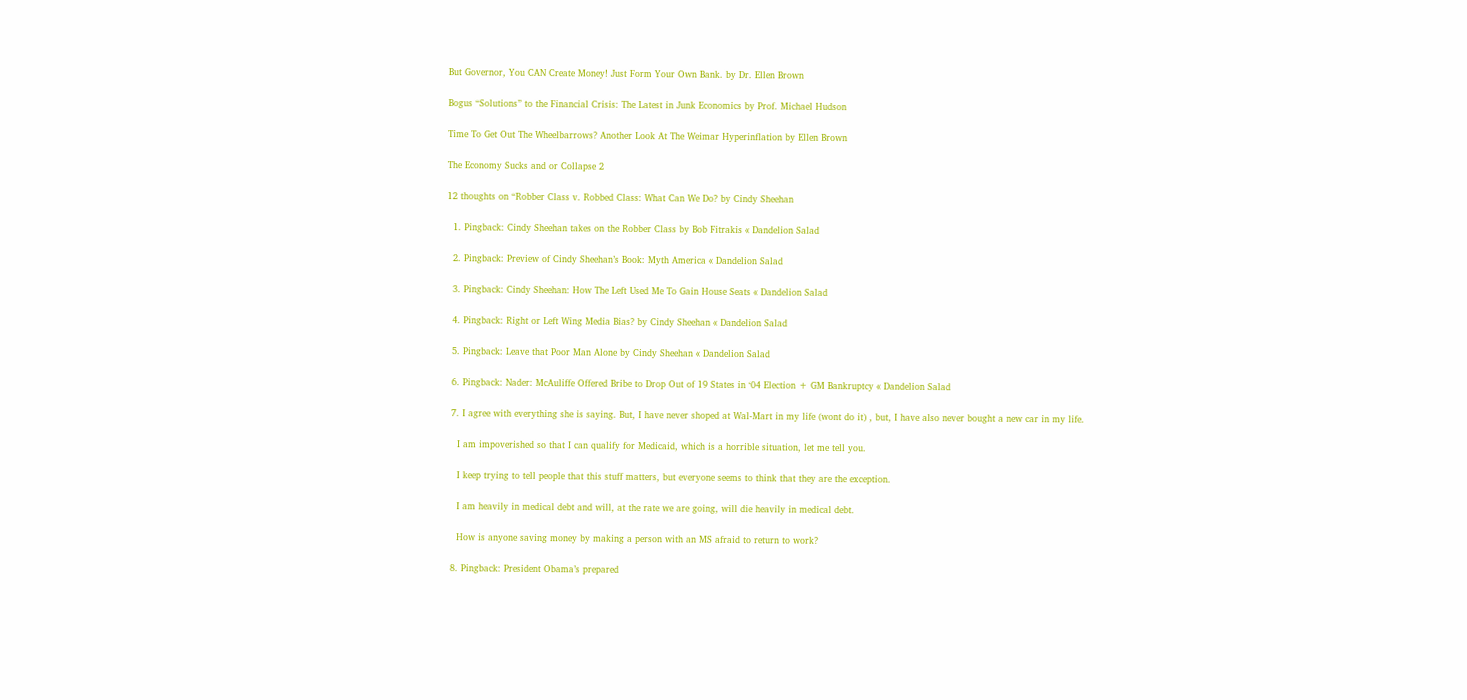But Governor, You CAN Create Money! Just Form Your Own Bank. by Dr. Ellen Brown

Bogus “Solutions” to the Financial Crisis: The Latest in Junk Economics by Prof. Michael Hudson

Time To Get Out The Wheelbarrows? Another Look At The Weimar Hyperinflation by Ellen Brown

The Economy Sucks and or Collapse 2

12 thoughts on “Robber Class v. Robbed Class: What Can We Do? by Cindy Sheehan

  1. Pingback: Cindy Sheehan takes on the Robber Class by Bob Fitrakis « Dandelion Salad

  2. Pingback: Preview of Cindy Sheehan’s Book: Myth America « Dandelion Salad

  3. Pingback: Cindy Sheehan: How The Left Used Me To Gain House Seats « Dandelion Salad

  4. Pingback: Right or Left Wing Media Bias? by Cindy Sheehan « Dandelion Salad

  5. Pingback: Leave that Poor Man Alone by Cindy Sheehan « Dandelion Salad

  6. Pingback: Nader: McAuliffe Offered Bribe to Drop Out of 19 States in ‘04 Election + GM Bankruptcy « Dandelion Salad

  7. I agree with everything she is saying. But, I have never shoped at Wal-Mart in my life (wont do it) , but, I have also never bought a new car in my life.

    I am impoverished so that I can qualify for Medicaid, which is a horrible situation, let me tell you.

    I keep trying to tell people that this stuff matters, but everyone seems to think that they are the exception.

    I am heavily in medical debt and will, at the rate we are going, will die heavily in medical debt.

    How is anyone saving money by making a person with an MS afraid to return to work?

  8. Pingback: President Obama’s prepared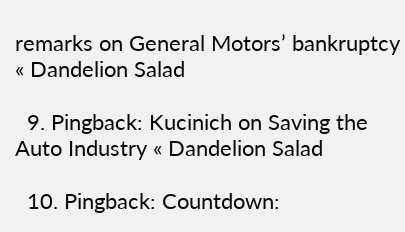remarks on General Motors’ bankruptcy « Dandelion Salad

  9. Pingback: Kucinich on Saving the Auto Industry « Dandelion Salad

  10. Pingback: Countdown: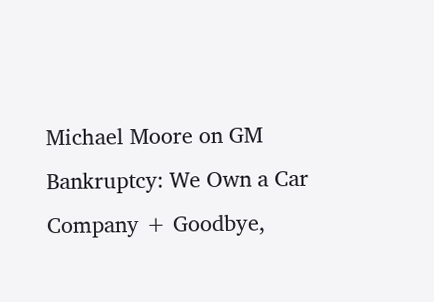Michael Moore on GM Bankruptcy: We Own a Car Company + Goodbye,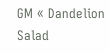GM « Dandelion Salad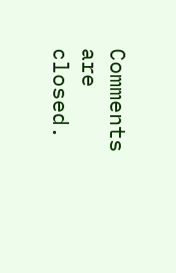Comments are closed.